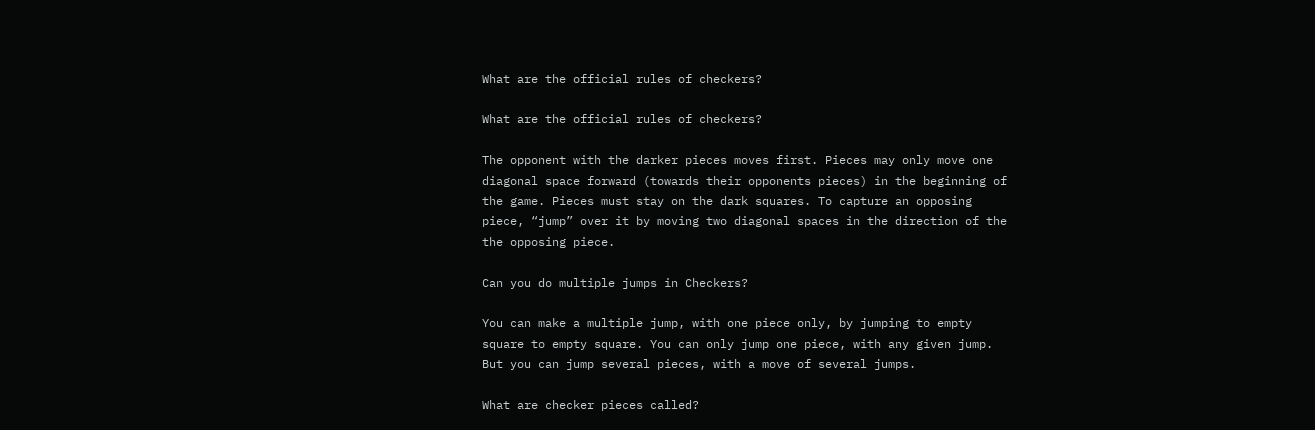What are the official rules of checkers?

What are the official rules of checkers?

The opponent with the darker pieces moves first. Pieces may only move one diagonal space forward (towards their opponents pieces) in the beginning of the game. Pieces must stay on the dark squares. To capture an opposing piece, “jump” over it by moving two diagonal spaces in the direction of the the opposing piece.

Can you do multiple jumps in Checkers?

You can make a multiple jump, with one piece only, by jumping to empty square to empty square. You can only jump one piece, with any given jump. But you can jump several pieces, with a move of several jumps.

What are checker pieces called?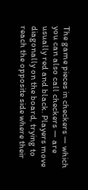The game pieces in checkers — which you can also call checkers — are usually red and black. Players move diagonally on the board, trying to reach the opposite side where their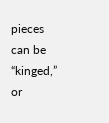pieces can be “kinged,” or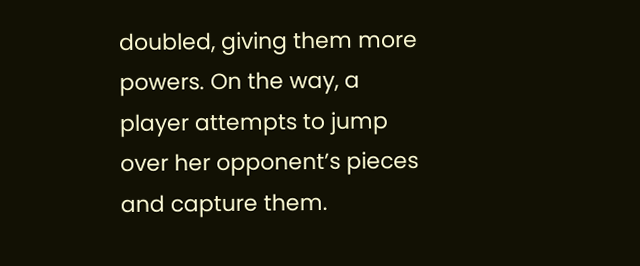doubled, giving them more powers. On the way, a player attempts to jump over her opponent’s pieces and capture them.